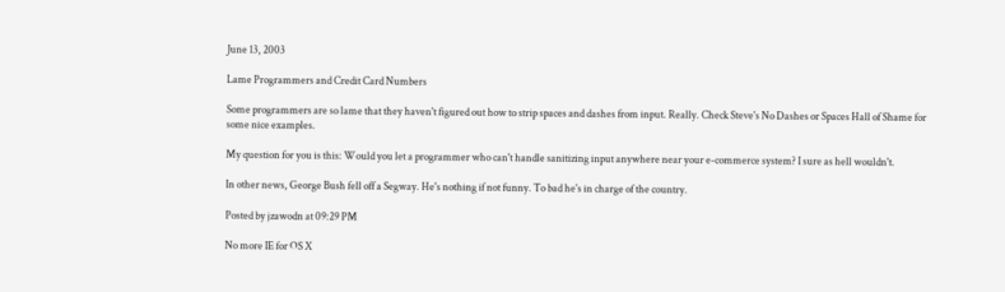June 13, 2003

Lame Programmers and Credit Card Numbers

Some programmers are so lame that they haven't figured out how to strip spaces and dashes from input. Really. Check Steve's No Dashes or Spaces Hall of Shame for some nice examples.

My question for you is this: Would you let a programmer who can't handle sanitizing input anywhere near your e-commerce system? I sure as hell wouldn't.

In other news, George Bush fell off a Segway. He's nothing if not funny. To bad he's in charge of the country.

Posted by jzawodn at 09:29 PM

No more IE for OS X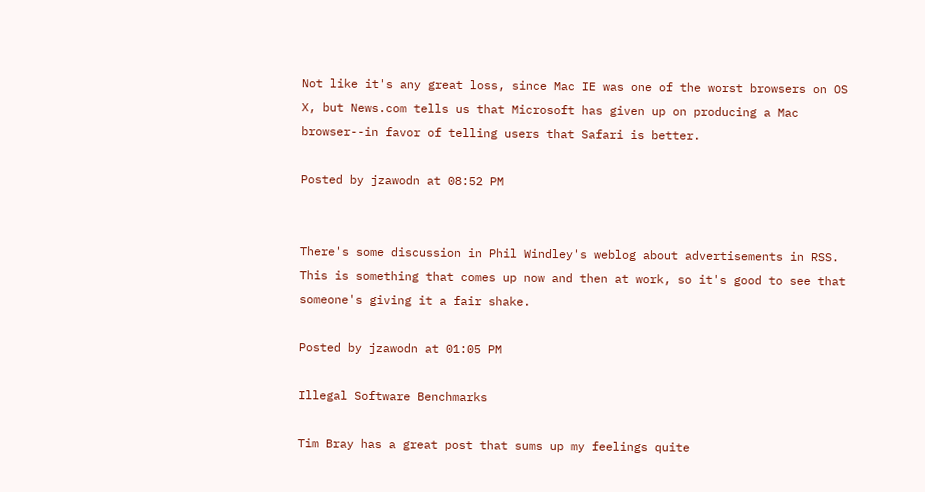Not like it's any great loss, since Mac IE was one of the worst browsers on OS X, but News.com tells us that Microsoft has given up on producing a Mac browser--in favor of telling users that Safari is better.

Posted by jzawodn at 08:52 PM


There's some discussion in Phil Windley's weblog about advertisements in RSS. This is something that comes up now and then at work, so it's good to see that someone's giving it a fair shake.

Posted by jzawodn at 01:05 PM

Illegal Software Benchmarks

Tim Bray has a great post that sums up my feelings quite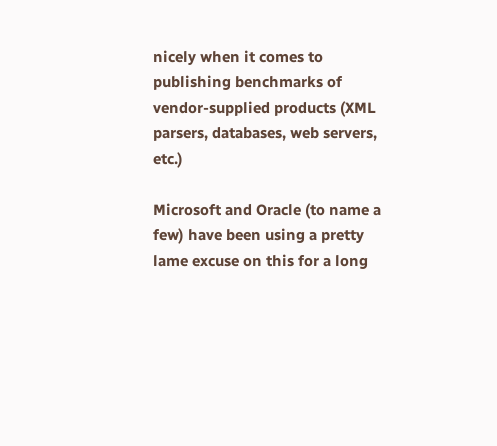nicely when it comes to publishing benchmarks of vendor-supplied products (XML parsers, databases, web servers, etc.)

Microsoft and Oracle (to name a few) have been using a pretty lame excuse on this for a long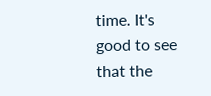time. It's good to see that the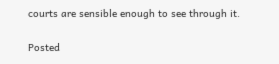courts are sensible enough to see through it.

Posted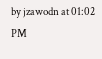by jzawodn at 01:02 PM